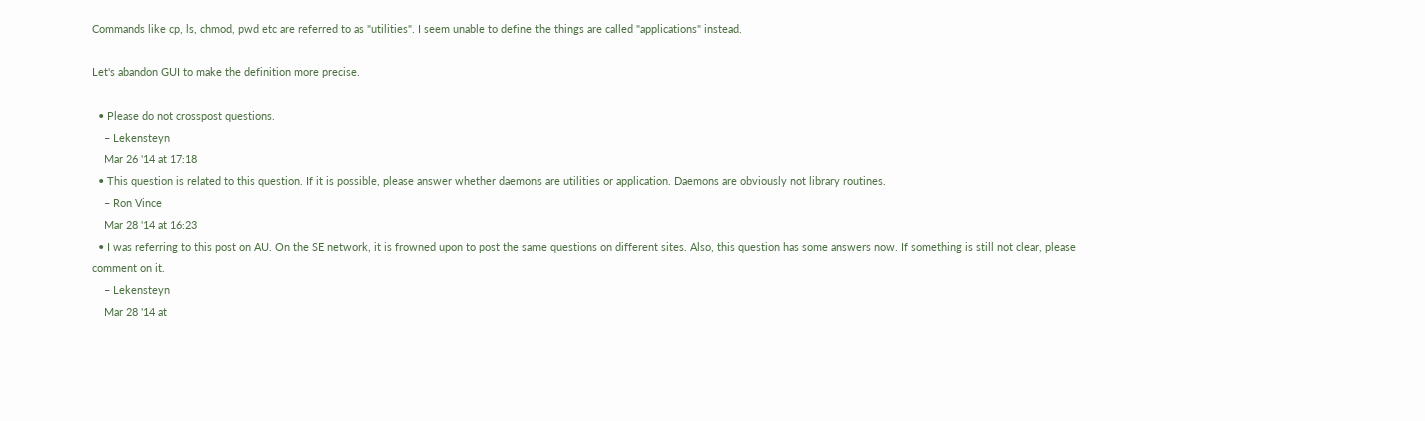Commands like cp, ls, chmod, pwd etc are referred to as "utilities". I seem unable to define the things are called "applications" instead.

Let's abandon GUI to make the definition more precise.

  • Please do not crosspost questions.
    – Lekensteyn
    Mar 26 '14 at 17:18
  • This question is related to this question. If it is possible, please answer whether daemons are utilities or application. Daemons are obviously not library routines.
    – Ron Vince
    Mar 28 '14 at 16:23
  • I was referring to this post on AU. On the SE network, it is frowned upon to post the same questions on different sites. Also, this question has some answers now. If something is still not clear, please comment on it.
    – Lekensteyn
    Mar 28 '14 at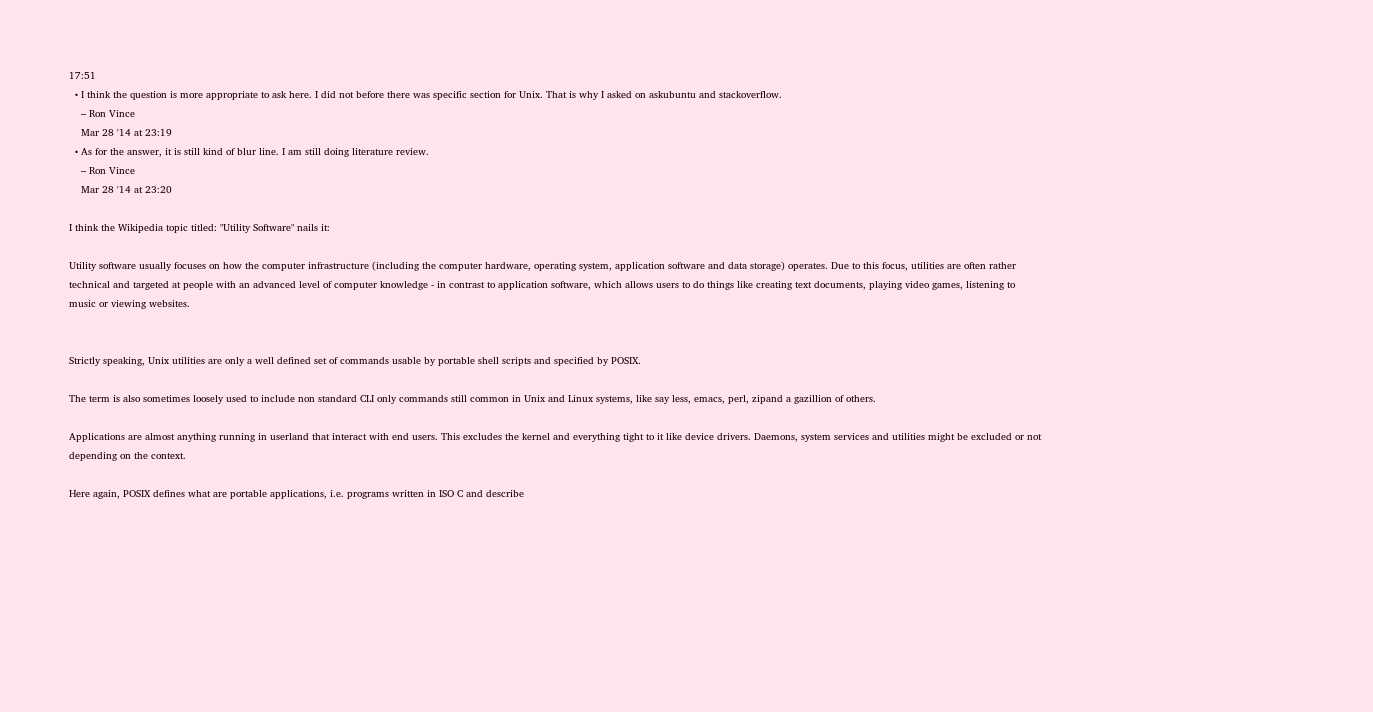17:51
  • I think the question is more appropriate to ask here. I did not before there was specific section for Unix. That is why I asked on askubuntu and stackoverflow.
    – Ron Vince
    Mar 28 '14 at 23:19
  • As for the answer, it is still kind of blur line. I am still doing literature review.
    – Ron Vince
    Mar 28 '14 at 23:20

I think the Wikipedia topic titled: "Utility Software" nails it:

Utility software usually focuses on how the computer infrastructure (including the computer hardware, operating system, application software and data storage) operates. Due to this focus, utilities are often rather technical and targeted at people with an advanced level of computer knowledge - in contrast to application software, which allows users to do things like creating text documents, playing video games, listening to music or viewing websites.


Strictly speaking, Unix utilities are only a well defined set of commands usable by portable shell scripts and specified by POSIX.

The term is also sometimes loosely used to include non standard CLI only commands still common in Unix and Linux systems, like say less, emacs, perl, zipand a gazillion of others.

Applications are almost anything running in userland that interact with end users. This excludes the kernel and everything tight to it like device drivers. Daemons, system services and utilities might be excluded or not depending on the context.

Here again, POSIX defines what are portable applications, i.e. programs written in ISO C and describe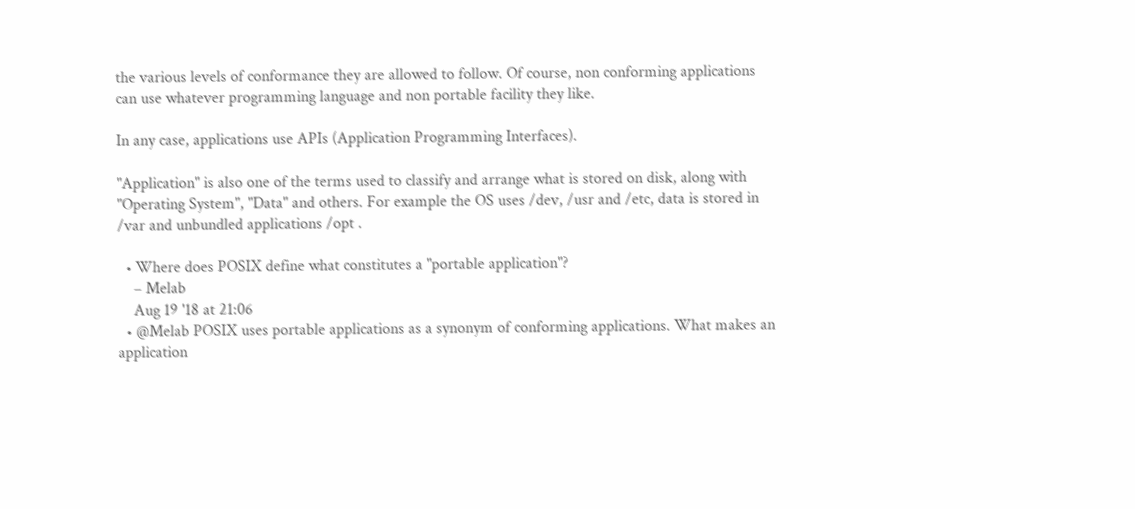the various levels of conformance they are allowed to follow. Of course, non conforming applications can use whatever programming language and non portable facility they like.

In any case, applications use APIs (Application Programming Interfaces).

"Application" is also one of the terms used to classify and arrange what is stored on disk, along with "Operating System", "Data" and others. For example the OS uses /dev, /usr and /etc, data is stored in /var and unbundled applications /opt .

  • Where does POSIX define what constitutes a "portable application"?
    – Melab
    Aug 19 '18 at 21:06
  • @Melab POSIX uses portable applications as a synonym of conforming applications. What makes an application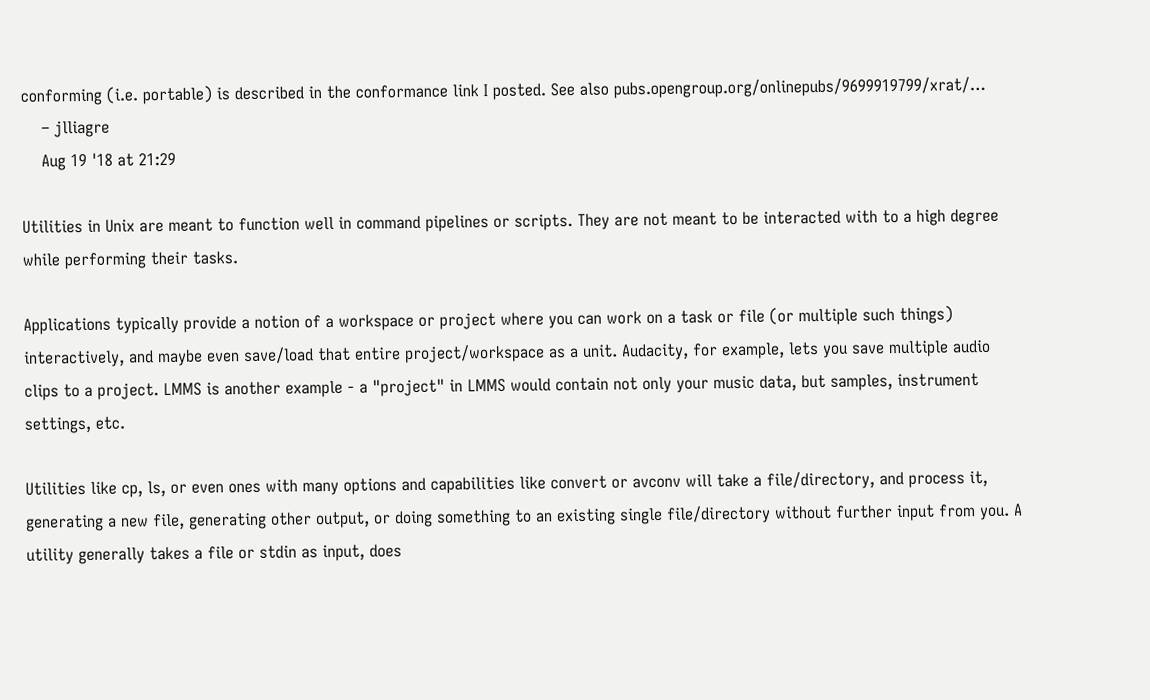conforming (i.e. portable) is described in the conformance link I posted. See also pubs.opengroup.org/onlinepubs/9699919799/xrat/…
    – jlliagre
    Aug 19 '18 at 21:29

Utilities in Unix are meant to function well in command pipelines or scripts. They are not meant to be interacted with to a high degree while performing their tasks.

Applications typically provide a notion of a workspace or project where you can work on a task or file (or multiple such things) interactively, and maybe even save/load that entire project/workspace as a unit. Audacity, for example, lets you save multiple audio clips to a project. LMMS is another example - a "project" in LMMS would contain not only your music data, but samples, instrument settings, etc.

Utilities like cp, ls, or even ones with many options and capabilities like convert or avconv will take a file/directory, and process it, generating a new file, generating other output, or doing something to an existing single file/directory without further input from you. A utility generally takes a file or stdin as input, does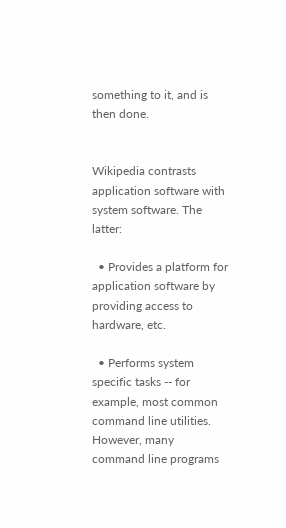something to it, and is then done.


Wikipedia contrasts application software with system software. The latter:

  • Provides a platform for application software by providing access to hardware, etc.

  • Performs system specific tasks -- for example, most common command line utilities. However, many command line programs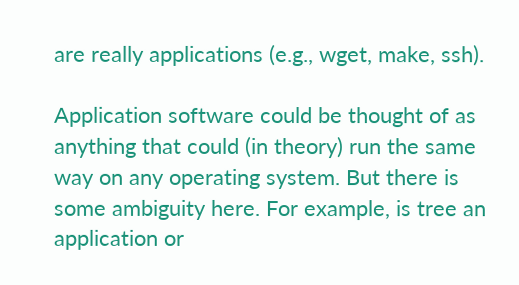are really applications (e.g., wget, make, ssh).

Application software could be thought of as anything that could (in theory) run the same way on any operating system. But there is some ambiguity here. For example, is tree an application or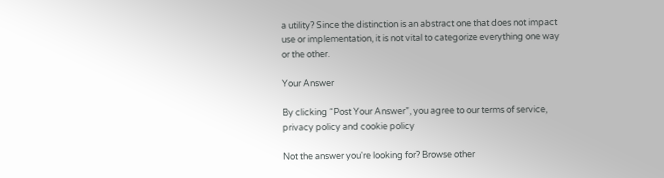a utility? Since the distinction is an abstract one that does not impact use or implementation, it is not vital to categorize everything one way or the other.

Your Answer

By clicking “Post Your Answer”, you agree to our terms of service, privacy policy and cookie policy

Not the answer you're looking for? Browse other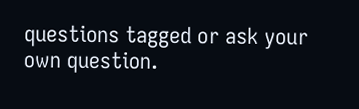questions tagged or ask your own question.